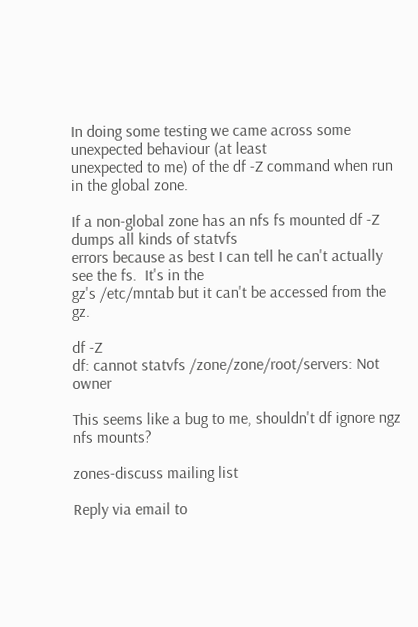In doing some testing we came across some unexpected behaviour (at least
unexpected to me) of the df -Z command when run in the global zone.

If a non-global zone has an nfs fs mounted df -Z dumps all kinds of statvfs
errors because as best I can tell he can't actually see the fs.  It's in the
gz's /etc/mntab but it can't be accessed from the gz.

df -Z
df: cannot statvfs /zone/zone/root/servers: Not owner

This seems like a bug to me, shouldn't df ignore ngz nfs mounts?

zones-discuss mailing list

Reply via email to